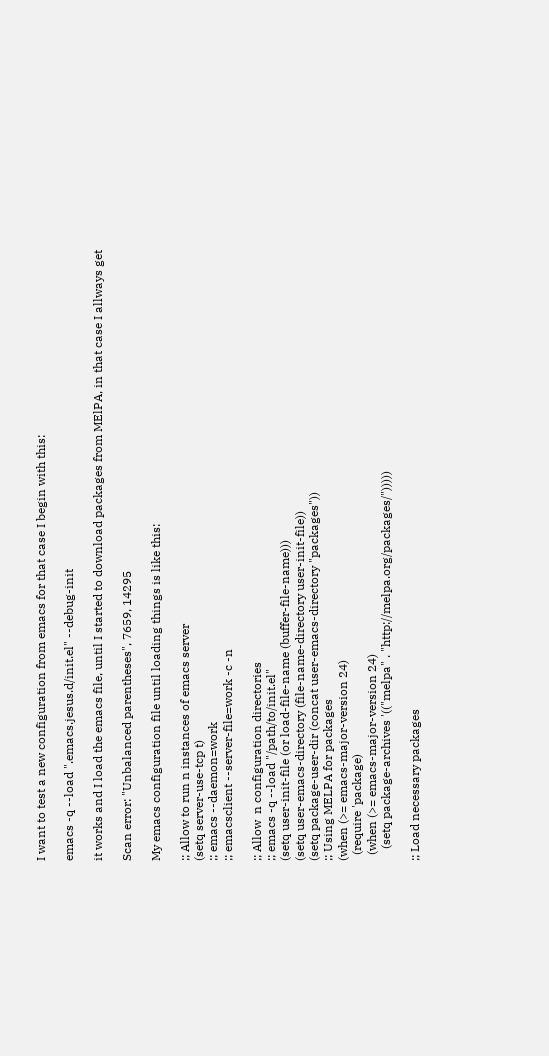I want to test a new configuration from emacs for that case I begin with this:

emacs -q --load ".emacs.jesus.d/init.el" --debug-init

it works and I load the emacs file, until I started to download packages from MElPA, in that case I allways get

Scan error: "Unbalanced parentheses", 7659, 14295

My emacs configuration file until loading things is like this:

;; Allow to run n instances of emacs server
(setq server-use-tcp t)
;; emacs --daemon=work
;; emacsclient --server-file=work -c -n

;; Allow  n configuration directories
;; emacs -q --load "/path/to/init.el"
(setq user-init-file (or load-file-name (buffer-file-name)))
(setq user-emacs-directory (file-name-directory user-init-file))
(setq package-user-dir (concat user-emacs-directory "packages"))
;; Using MELPA for packages
(when (>= emacs-major-version 24)
  (require 'package)
  (when (>= emacs-major-version 24)
    (setq package-archives '(("melpa" . "http://melpa.org/packages/")))))

;; Load necessary packages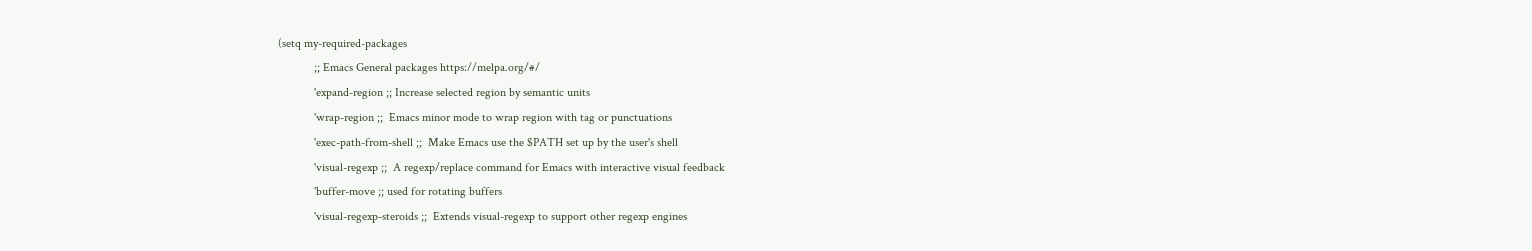(setq my-required-packages
            ;; Emacs General packages https://melpa.org/#/
            'expand-region ;; Increase selected region by semantic units
            'wrap-region ;;  Emacs minor mode to wrap region with tag or punctuations
            'exec-path-from-shell ;;  Make Emacs use the $PATH set up by the user's shell
            'visual-regexp ;;  A regexp/replace command for Emacs with interactive visual feedback
            'buffer-move ;; used for rotating buffers
            'visual-regexp-steroids ;;  Extends visual-regexp to support other regexp engines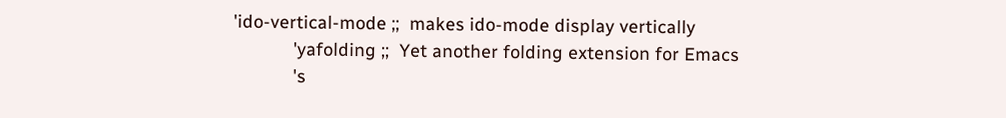'ido-vertical-mode ;;  makes ido-mode display vertically
            'yafolding ;;  Yet another folding extension for Emacs
            's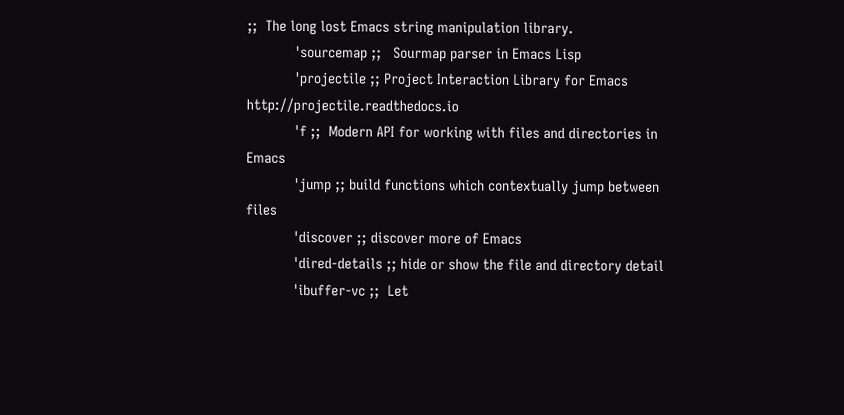;;  The long lost Emacs string manipulation library.
            'sourcemap ;;   Sourmap parser in Emacs Lisp
            'projectile ;; Project Interaction Library for Emacs http://projectile.readthedocs.io
            'f ;;  Modern API for working with files and directories in Emacs
            'jump ;; build functions which contextually jump between files
            'discover ;; discover more of Emacs
            'dired-details ;; hide or show the file and directory detail
            'ibuffer-vc ;;  Let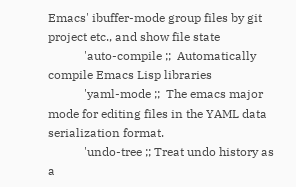Emacs' ibuffer-mode group files by git project etc., and show file state
            'auto-compile ;;  Automatically compile Emacs Lisp libraries
            'yaml-mode ;;  The emacs major mode for editing files in the YAML data serialization format.
            'undo-tree ;; Treat undo history as a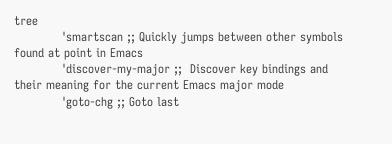tree
            'smartscan ;; Quickly jumps between other symbols found at point in Emacs
            'discover-my-major ;;  Discover key bindings and their meaning for the current Emacs major mode
            'goto-chg ;; Goto last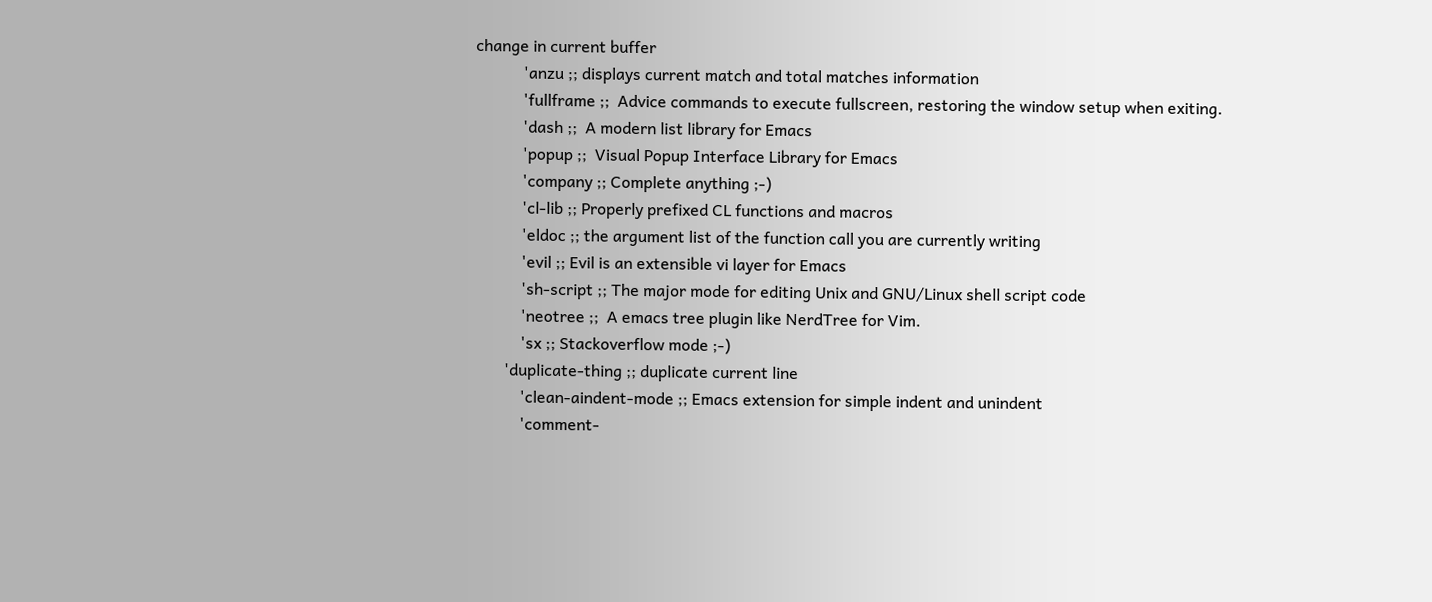change in current buffer
            'anzu ;; displays current match and total matches information
            'fullframe ;;  Advice commands to execute fullscreen, restoring the window setup when exiting.
            'dash ;;  A modern list library for Emacs
            'popup ;;  Visual Popup Interface Library for Emacs
            'company ;; Complete anything ;-)
            'cl-lib ;; Properly prefixed CL functions and macros
            'eldoc ;; the argument list of the function call you are currently writing
            'evil ;; Evil is an extensible vi layer for Emacs
            'sh-script ;; The major mode for editing Unix and GNU/Linux shell script code
            'neotree ;;  A emacs tree plugin like NerdTree for Vim.
            'sx ;; Stackoverflow mode ;-)
        'duplicate-thing ;; duplicate current line
            'clean-aindent-mode ;; Emacs extension for simple indent and unindent
            'comment-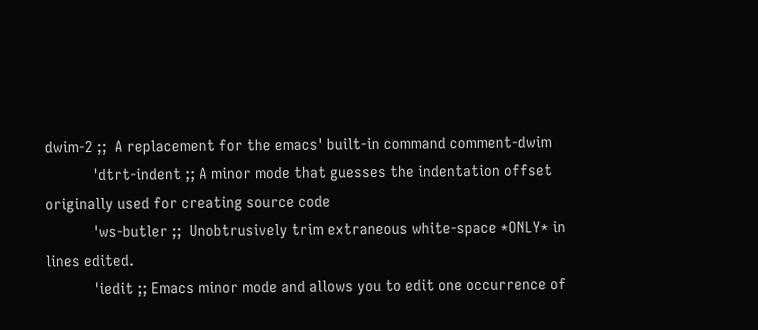dwim-2 ;;  A replacement for the emacs' built-in command comment-dwim
            'dtrt-indent ;; A minor mode that guesses the indentation offset originally used for creating source code
            'ws-butler ;;  Unobtrusively trim extraneous white-space *ONLY* in lines edited.
            'iedit ;; Emacs minor mode and allows you to edit one occurrence of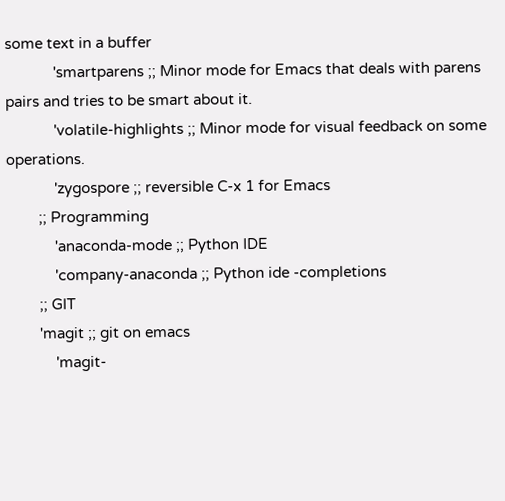some text in a buffer
            'smartparens ;; Minor mode for Emacs that deals with parens pairs and tries to be smart about it.
            'volatile-highlights ;; Minor mode for visual feedback on some operations.
            'zygospore ;; reversible C-x 1 for Emacs
        ;; Programming
            'anaconda-mode ;; Python IDE
            'company-anaconda ;; Python ide -completions
        ;; GIT
        'magit ;; git on emacs
            'magit-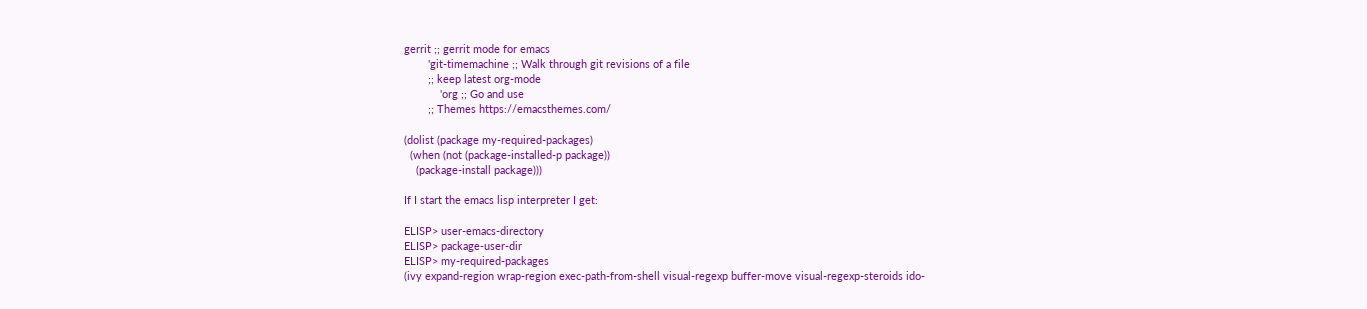gerrit ;; gerrit mode for emacs
        'git-timemachine ;; Walk through git revisions of a file
        ;; keep latest org-mode
            'org ;; Go and use
        ;; Themes https://emacsthemes.com/

(dolist (package my-required-packages)
  (when (not (package-installed-p package))
    (package-install package)))

If I start the emacs lisp interpreter I get:

ELISP> user-emacs-directory
ELISP> package-user-dir
ELISP> my-required-packages
(ivy expand-region wrap-region exec-path-from-shell visual-regexp buffer-move visual-regexp-steroids ido-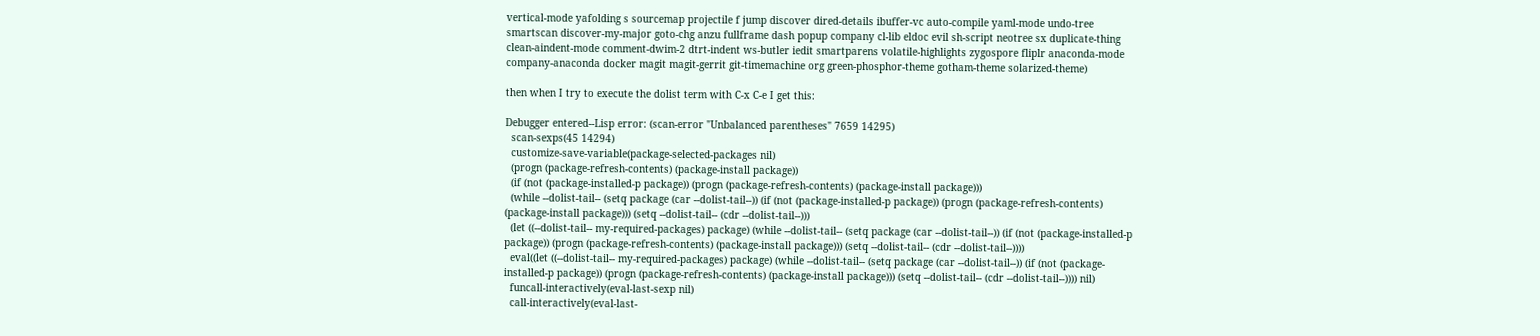vertical-mode yafolding s sourcemap projectile f jump discover dired-details ibuffer-vc auto-compile yaml-mode undo-tree smartscan discover-my-major goto-chg anzu fullframe dash popup company cl-lib eldoc evil sh-script neotree sx duplicate-thing clean-aindent-mode comment-dwim-2 dtrt-indent ws-butler iedit smartparens volatile-highlights zygospore fliplr anaconda-mode company-anaconda docker magit magit-gerrit git-timemachine org green-phosphor-theme gotham-theme solarized-theme)

then when I try to execute the dolist term with C-x C-e I get this:

Debugger entered--Lisp error: (scan-error "Unbalanced parentheses" 7659 14295)
  scan-sexps(45 14294)
  customize-save-variable(package-selected-packages nil)
  (progn (package-refresh-contents) (package-install package))
  (if (not (package-installed-p package)) (progn (package-refresh-contents) (package-install package)))
  (while --dolist-tail-- (setq package (car --dolist-tail--)) (if (not (package-installed-p package)) (progn (package-refresh-contents) (package-install package))) (setq --dolist-tail-- (cdr --dolist-tail--)))
  (let ((--dolist-tail-- my-required-packages) package) (while --dolist-tail-- (setq package (car --dolist-tail--)) (if (not (package-installed-p package)) (progn (package-refresh-contents) (package-install package))) (setq --dolist-tail-- (cdr --dolist-tail--))))
  eval((let ((--dolist-tail-- my-required-packages) package) (while --dolist-tail-- (setq package (car --dolist-tail--)) (if (not (package-installed-p package)) (progn (package-refresh-contents) (package-install package))) (setq --dolist-tail-- (cdr --dolist-tail--)))) nil)
  funcall-interactively(eval-last-sexp nil)
  call-interactively(eval-last-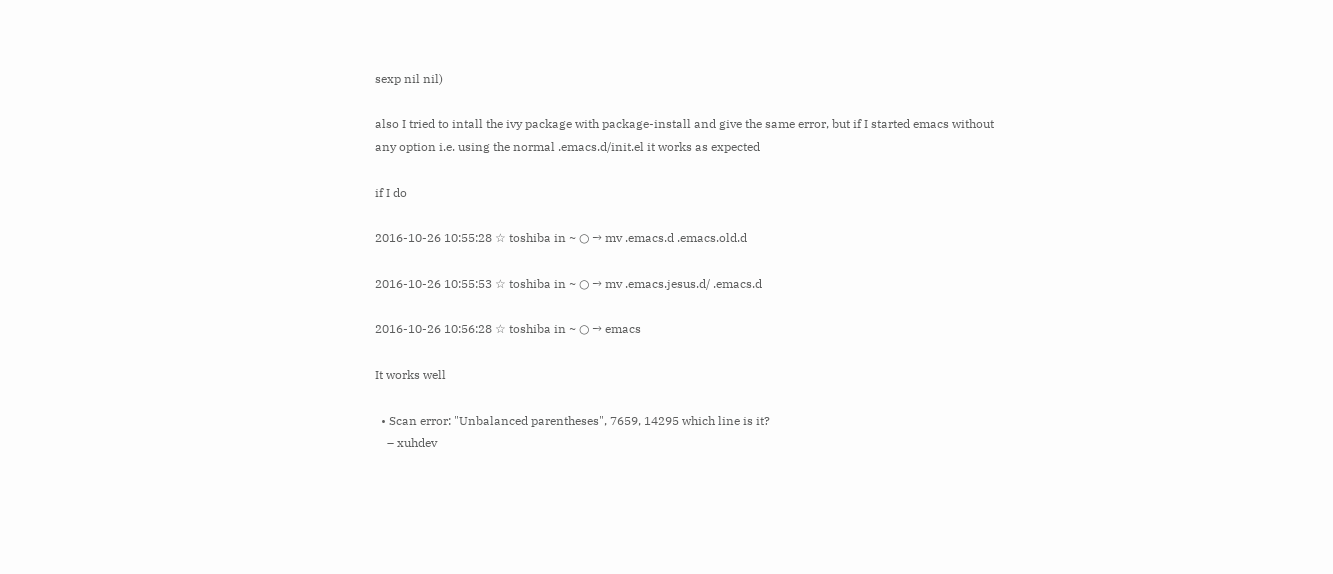sexp nil nil)

also I tried to intall the ivy package with package-install and give the same error, but if I started emacs without any option i.e. using the normal .emacs.d/init.el it works as expected

if I do

2016-10-26 10:55:28 ☆ toshiba in ~ ○ → mv .emacs.d .emacs.old.d

2016-10-26 10:55:53 ☆ toshiba in ~ ○ → mv .emacs.jesus.d/ .emacs.d

2016-10-26 10:56:28 ☆ toshiba in ~ ○ → emacs

It works well

  • Scan error: "Unbalanced parentheses", 7659, 14295 which line is it?
    – xuhdev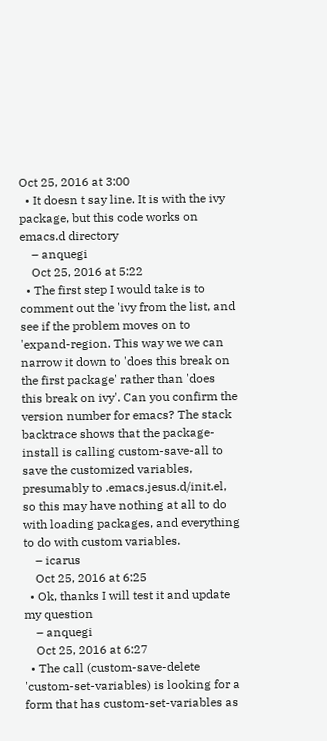Oct 25, 2016 at 3:00
  • It doesn t say line. It is with the ivy package, but this code works on emacs.d directory
    – anquegi
    Oct 25, 2016 at 5:22
  • The first step I would take is to comment out the 'ivy from the list, and see if the problem moves on to 'expand-region. This way we we can narrow it down to 'does this break on the first package' rather than 'does this break on ivy'. Can you confirm the version number for emacs? The stack backtrace shows that the package-install is calling custom-save-all to save the customized variables, presumably to .emacs.jesus.d/init.el, so this may have nothing at all to do with loading packages, and everything to do with custom variables.
    – icarus
    Oct 25, 2016 at 6:25
  • Ok, thanks I will test it and update my question
    – anquegi
    Oct 25, 2016 at 6:27
  • The call (custom-save-delete 'custom-set-variables) is looking for a form that has custom-set-variables as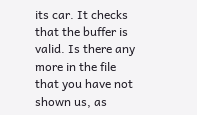its car. It checks that the buffer is valid. Is there any more in the file that you have not shown us, as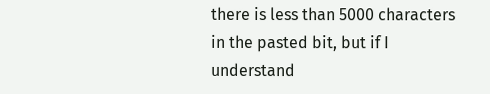there is less than 5000 characters in the pasted bit, but if I understand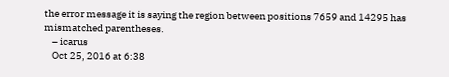the error message it is saying the region between positions 7659 and 14295 has mismatched parentheses.
    – icarus
    Oct 25, 2016 at 6:38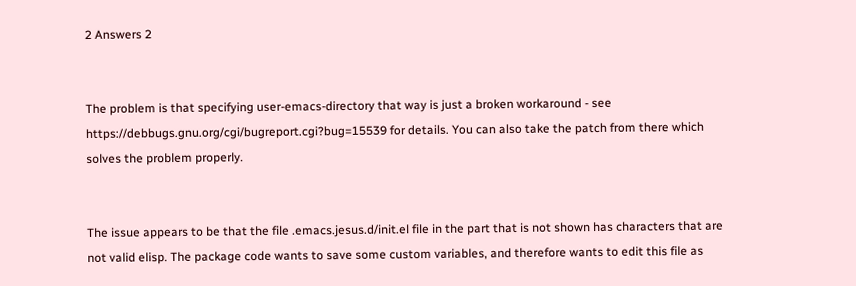2 Answers 2


The problem is that specifying user-emacs-directory that way is just a broken workaround - see https://debbugs.gnu.org/cgi/bugreport.cgi?bug=15539 for details. You can also take the patch from there which solves the problem properly.


The issue appears to be that the file .emacs.jesus.d/init.el file in the part that is not shown has characters that are not valid elisp. The package code wants to save some custom variables, and therefore wants to edit this file as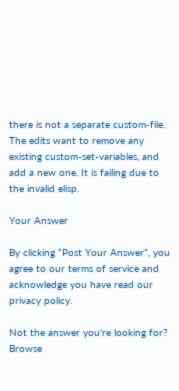there is not a separate custom-file. The edits want to remove any existing custom-set-variables, and add a new one. It is failing due to the invalid elisp.

Your Answer

By clicking “Post Your Answer”, you agree to our terms of service and acknowledge you have read our privacy policy.

Not the answer you're looking for? Browse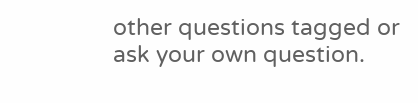other questions tagged or ask your own question.